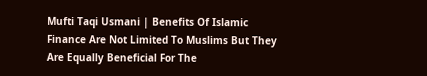Mufti Taqi Usmani | Benefits Of Islamic Finance Are Not Limited To Muslims But They Are Equally Beneficial For The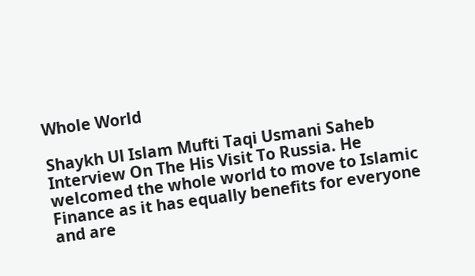Whole World

Shaykh Ul Islam Mufti Taqi Usmani Saheb Interview On The His Visit To Russia. He welcomed the whole world to move to Islamic Finance as it has equally benefits for everyone and are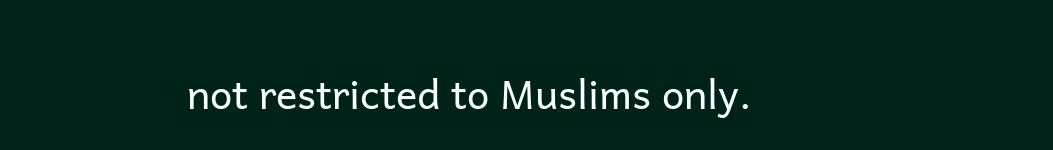not restricted to Muslims only.